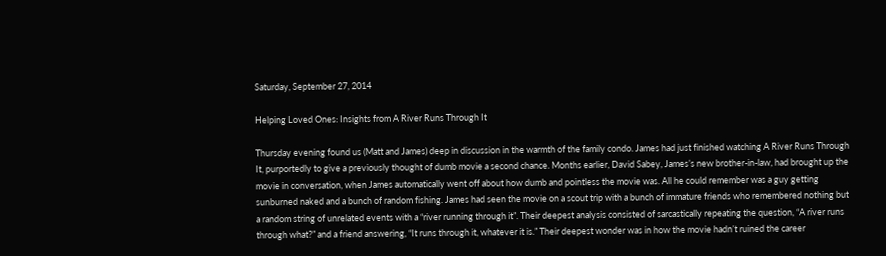Saturday, September 27, 2014

Helping Loved Ones: Insights from A River Runs Through It

Thursday evening found us (Matt and James) deep in discussion in the warmth of the family condo. James had just finished watching A River Runs Through It, purportedly to give a previously thought of dumb movie a second chance. Months earlier, David Sabey, James’s new brother-in-law, had brought up the movie in conversation, when James automatically went off about how dumb and pointless the movie was. All he could remember was a guy getting sunburned naked and a bunch of random fishing. James had seen the movie on a scout trip with a bunch of immature friends who remembered nothing but a random string of unrelated events with a “river running through it”. Their deepest analysis consisted of sarcastically repeating the question, “A river runs through what?” and a friend answering, “It runs through it, whatever it is.” Their deepest wonder was in how the movie hadn’t ruined the career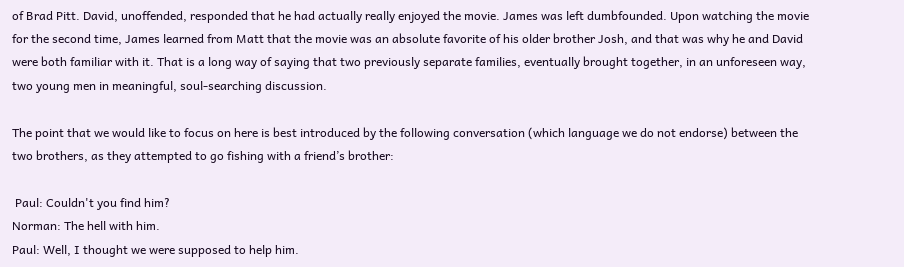of Brad Pitt. David, unoffended, responded that he had actually really enjoyed the movie. James was left dumbfounded. Upon watching the movie for the second time, James learned from Matt that the movie was an absolute favorite of his older brother Josh, and that was why he and David were both familiar with it. That is a long way of saying that two previously separate families, eventually brought together, in an unforeseen way, two young men in meaningful, soul-searching discussion.

The point that we would like to focus on here is best introduced by the following conversation (which language we do not endorse) between the two brothers, as they attempted to go fishing with a friend’s brother:

 Paul: Couldn't you find him?
Norman: The hell with him.
Paul: Well, I thought we were supposed to help him.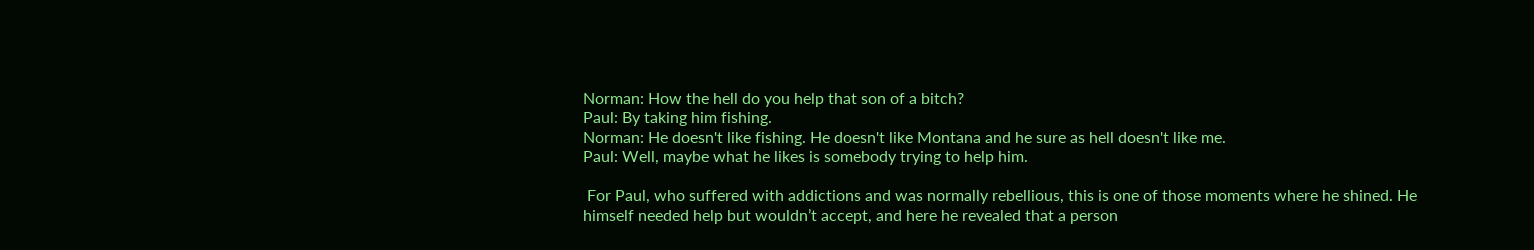Norman: How the hell do you help that son of a bitch?
Paul: By taking him fishing.
Norman: He doesn't like fishing. He doesn't like Montana and he sure as hell doesn't like me.
Paul: Well, maybe what he likes is somebody trying to help him.

 For Paul, who suffered with addictions and was normally rebellious, this is one of those moments where he shined. He himself needed help but wouldn’t accept, and here he revealed that a person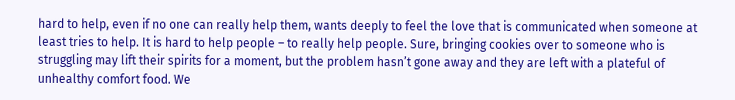hard to help, even if no one can really help them, wants deeply to feel the love that is communicated when someone at least tries to help. It is hard to help people – to really help people. Sure, bringing cookies over to someone who is struggling may lift their spirits for a moment, but the problem hasn’t gone away and they are left with a plateful of unhealthy comfort food. We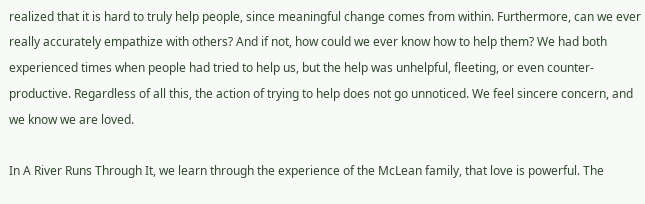realized that it is hard to truly help people, since meaningful change comes from within. Furthermore, can we ever really accurately empathize with others? And if not, how could we ever know how to help them? We had both experienced times when people had tried to help us, but the help was unhelpful, fleeting, or even counter-productive. Regardless of all this, the action of trying to help does not go unnoticed. We feel sincere concern, and we know we are loved.

In A River Runs Through It, we learn through the experience of the McLean family, that love is powerful. The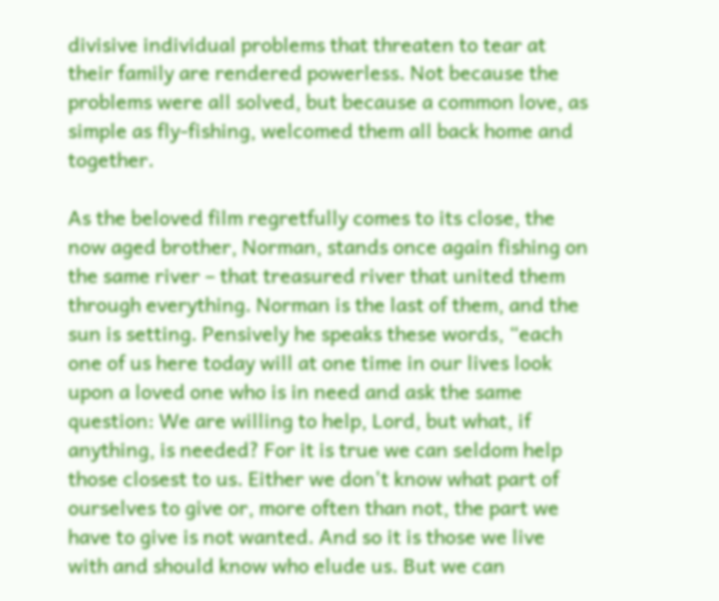divisive individual problems that threaten to tear at their family are rendered powerless. Not because the problems were all solved, but because a common love, as simple as fly-fishing, welcomed them all back home and together.

As the beloved film regretfully comes to its close, the now aged brother, Norman, stands once again fishing on the same river – that treasured river that united them through everything. Norman is the last of them, and the sun is setting. Pensively he speaks these words, “each one of us here today will at one time in our lives look upon a loved one who is in need and ask the same question: We are willing to help, Lord, but what, if anything, is needed? For it is true we can seldom help those closest to us. Either we don't know what part of ourselves to give or, more often than not, the part we have to give is not wanted. And so it is those we live with and should know who elude us. But we can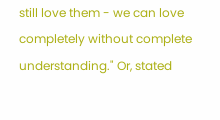still love them - we can love completely without complete understanding." Or, stated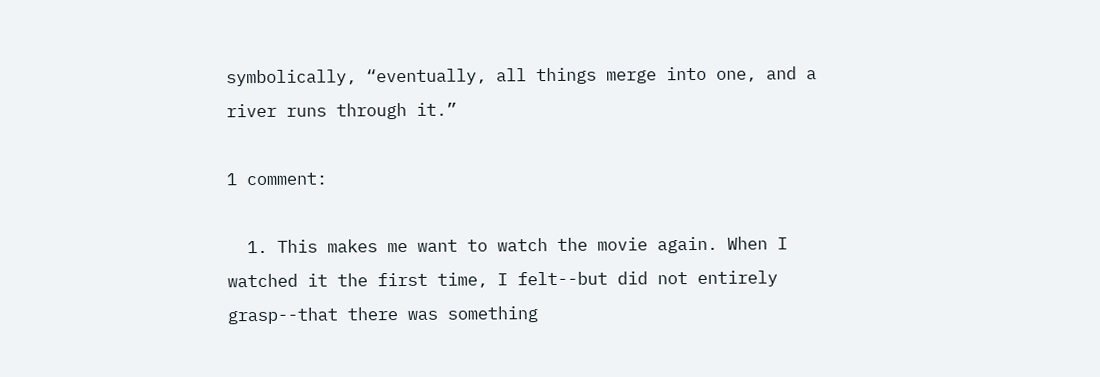symbolically, “eventually, all things merge into one, and a river runs through it.”

1 comment:

  1. This makes me want to watch the movie again. When I watched it the first time, I felt--but did not entirely grasp--that there was something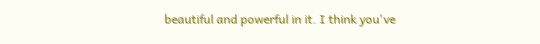beautiful and powerful in it. I think you've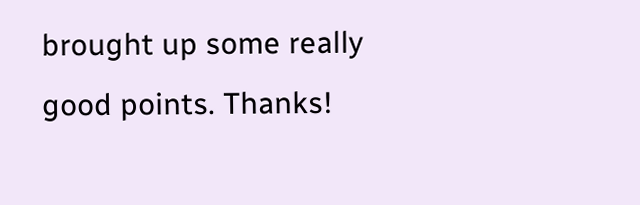brought up some really good points. Thanks!